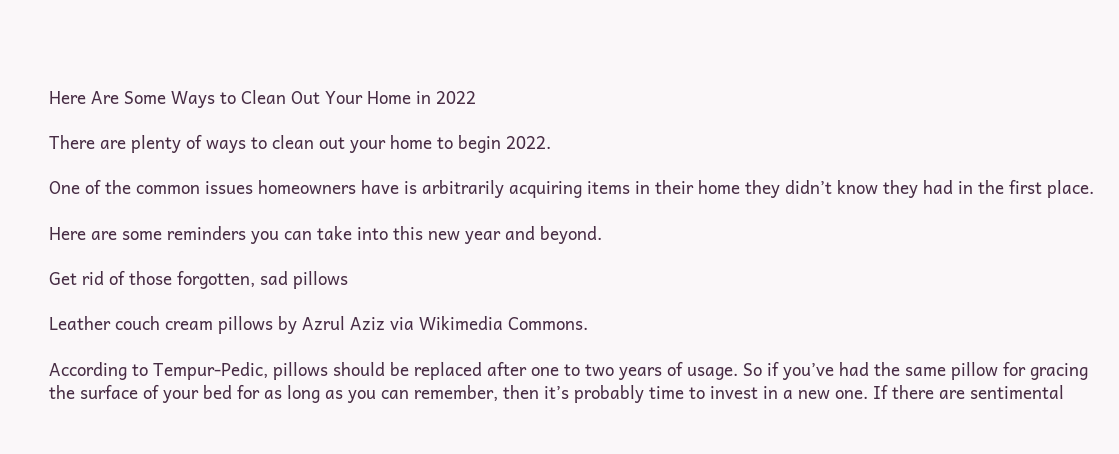Here Are Some Ways to Clean Out Your Home in 2022

There are plenty of ways to clean out your home to begin 2022.

One of the common issues homeowners have is arbitrarily acquiring items in their home they didn’t know they had in the first place.

Here are some reminders you can take into this new year and beyond.

Get rid of those forgotten, sad pillows

Leather couch cream pillows by Azrul Aziz via Wikimedia Commons.

According to Tempur-Pedic, pillows should be replaced after one to two years of usage. So if you’ve had the same pillow for gracing the surface of your bed for as long as you can remember, then it’s probably time to invest in a new one. If there are sentimental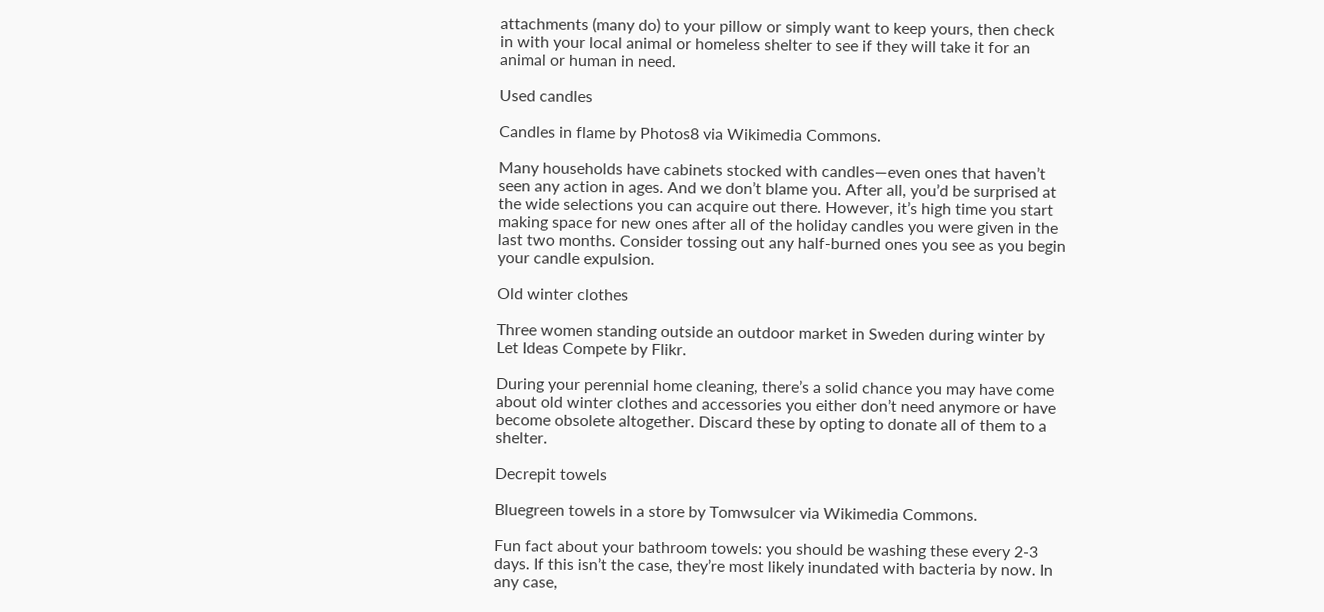attachments (many do) to your pillow or simply want to keep yours, then check in with your local animal or homeless shelter to see if they will take it for an animal or human in need.

Used candles

Candles in flame by Photos8 via Wikimedia Commons.

Many households have cabinets stocked with candles—even ones that haven’t seen any action in ages. And we don’t blame you. After all, you’d be surprised at the wide selections you can acquire out there. However, it’s high time you start making space for new ones after all of the holiday candles you were given in the last two months. Consider tossing out any half-burned ones you see as you begin your candle expulsion.

Old winter clothes

Three women standing outside an outdoor market in Sweden during winter by Let Ideas Compete by Flikr.

During your perennial home cleaning, there’s a solid chance you may have come about old winter clothes and accessories you either don’t need anymore or have become obsolete altogether. Discard these by opting to donate all of them to a shelter.

Decrepit towels

Bluegreen towels in a store by Tomwsulcer via Wikimedia Commons.

Fun fact about your bathroom towels: you should be washing these every 2-3 days. If this isn’t the case, they’re most likely inundated with bacteria by now. In any case,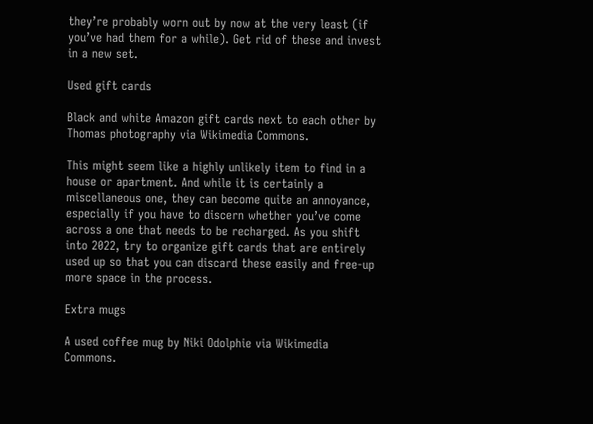they’re probably worn out by now at the very least (if you’ve had them for a while). Get rid of these and invest in a new set.

Used gift cards

Black and white Amazon gift cards next to each other by Thomas photography via Wikimedia Commons.

This might seem like a highly unlikely item to find in a house or apartment. And while it is certainly a miscellaneous one, they can become quite an annoyance, especially if you have to discern whether you’ve come across a one that needs to be recharged. As you shift into 2022, try to organize gift cards that are entirely used up so that you can discard these easily and free-up more space in the process.

Extra mugs

A used coffee mug by Niki Odolphie via Wikimedia Commons.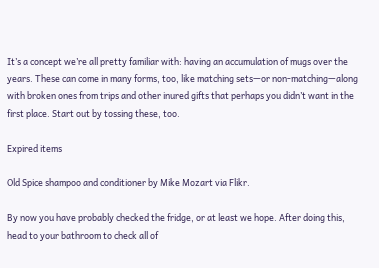It’s a concept we’re all pretty familiar with: having an accumulation of mugs over the years. These can come in many forms, too, like matching sets—or non-matching—along with broken ones from trips and other inured gifts that perhaps you didn’t want in the first place. Start out by tossing these, too.

Expired items

Old Spice shampoo and conditioner by Mike Mozart via Flikr.

By now you have probably checked the fridge, or at least we hope. After doing this, head to your bathroom to check all of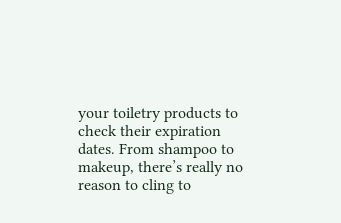your toiletry products to check their expiration dates. From shampoo to makeup, there’s really no reason to cling to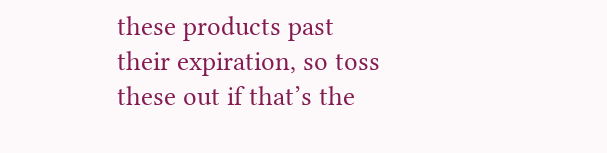these products past their expiration, so toss these out if that’s the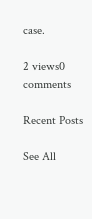case.

2 views0 comments

Recent Posts

See All